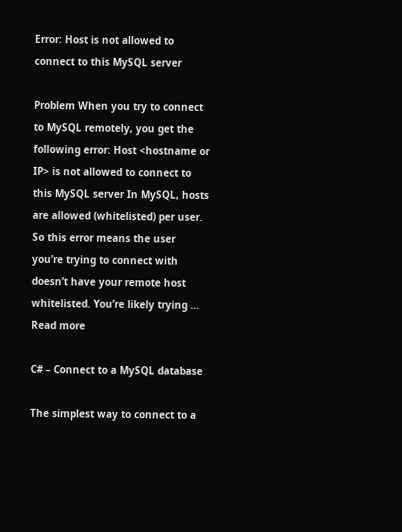Error: Host is not allowed to connect to this MySQL server

Problem When you try to connect to MySQL remotely, you get the following error: Host <hostname or IP> is not allowed to connect to this MySQL server In MySQL, hosts are allowed (whitelisted) per user. So this error means the user you’re trying to connect with doesn’t have your remote host whitelisted. You’re likely trying … Read more

C# – Connect to a MySQL database

The simplest way to connect to a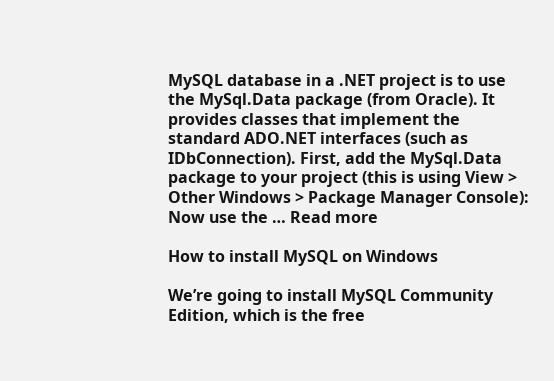MySQL database in a .NET project is to use the MySql.Data package (from Oracle). It provides classes that implement the standard ADO.NET interfaces (such as IDbConnection). First, add the MySql.Data package to your project (this is using View > Other Windows > Package Manager Console): Now use the … Read more

How to install MySQL on Windows

We’re going to install MySQL Community Edition, which is the free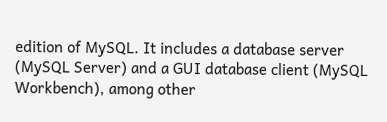edition of MySQL. It includes a database server (MySQL Server) and a GUI database client (MySQL Workbench), among other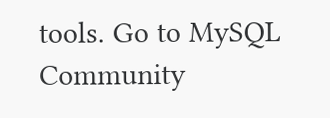tools. Go to MySQL Community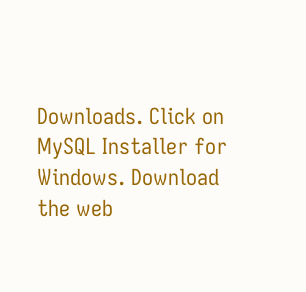Downloads. Click on MySQL Installer for Windows. Download the web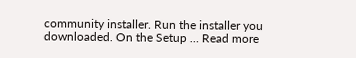community installer. Run the installer you downloaded. On the Setup … Read more